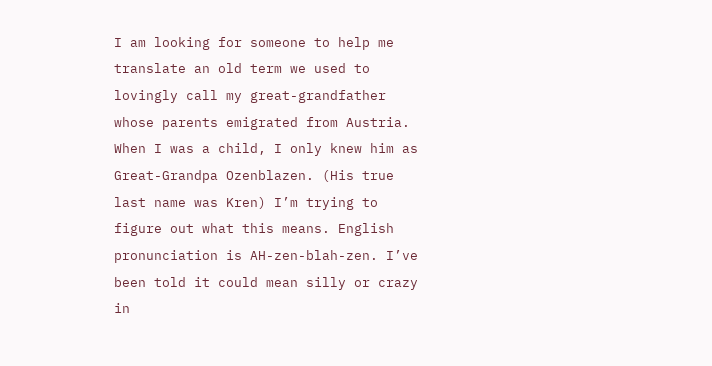I am looking for someone to help me translate an old term we used to lovingly call my great-grandfather whose parents emigrated from Austria. When I was a child, I only knew him as Great-Grandpa Ozenblazen. (His true last name was Kren) I’m trying to figure out what this means. English pronunciation is AH-zen-blah-zen. I’ve been told it could mean silly or crazy in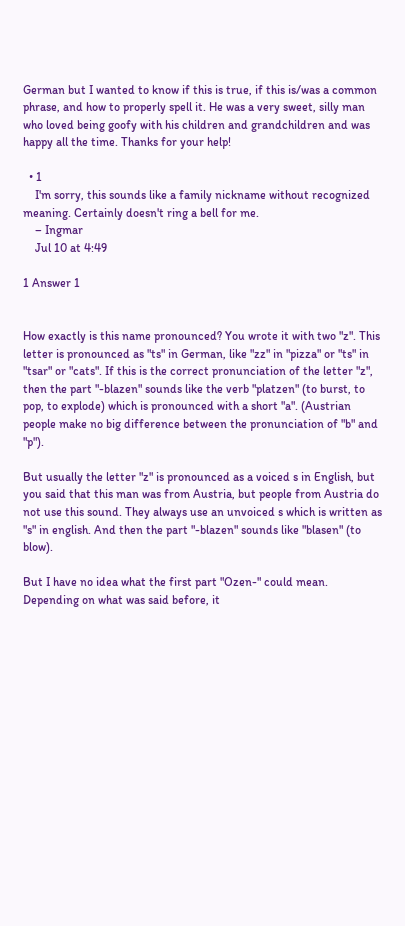German but I wanted to know if this is true, if this is/was a common phrase, and how to properly spell it. He was a very sweet, silly man who loved being goofy with his children and grandchildren and was happy all the time. Thanks for your help!

  • 1
    I'm sorry, this sounds like a family nickname without recognized meaning. Certainly doesn't ring a bell for me.
    – Ingmar
    Jul 10 at 4:49

1 Answer 1


How exactly is this name pronounced? You wrote it with two "z". This letter is pronounced as "ts" in German, like "zz" in "pizza" or "ts" in "tsar" or "cats". If this is the correct pronunciation of the letter "z", then the part "-blazen" sounds like the verb "platzen" (to burst, to pop, to explode) which is pronounced with a short "a". (Austrian people make no big difference between the pronunciation of "b" and "p").

But usually the letter "z" is pronounced as a voiced s in English, but you said that this man was from Austria, but people from Austria do not use this sound. They always use an unvoiced s which is written as "s" in english. And then the part "-blazen" sounds like "blasen" (to blow).

But I have no idea what the first part "Ozen-" could mean. Depending on what was said before, it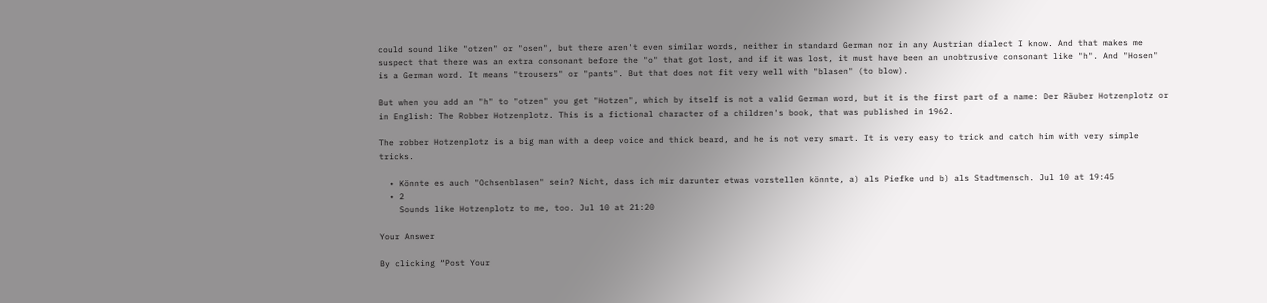could sound like "otzen" or "osen", but there aren't even similar words, neither in standard German nor in any Austrian dialect I know. And that makes me suspect that there was an extra consonant before the "o" that got lost, and if it was lost, it must have been an unobtrusive consonant like "h". And "Hosen" is a German word. It means "trousers" or "pants". But that does not fit very well with "blasen" (to blow).

But when you add an "h" to "otzen" you get "Hotzen", which by itself is not a valid German word, but it is the first part of a name: Der Räuber Hotzenplotz or in English: The Robber Hotzenplotz. This is a fictional character of a children's book, that was published in 1962.

The robber Hotzenplotz is a big man with a deep voice and thick beard, and he is not very smart. It is very easy to trick and catch him with very simple tricks.

  • Könnte es auch "Ochsenblasen" sein? Nicht, dass ich mir darunter etwas vorstellen könnte, a) als Piefke und b) als Stadtmensch. Jul 10 at 19:45
  • 2
    Sounds like Hotzenplotz to me, too. Jul 10 at 21:20

Your Answer

By clicking “Post Your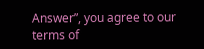Answer”, you agree to our terms of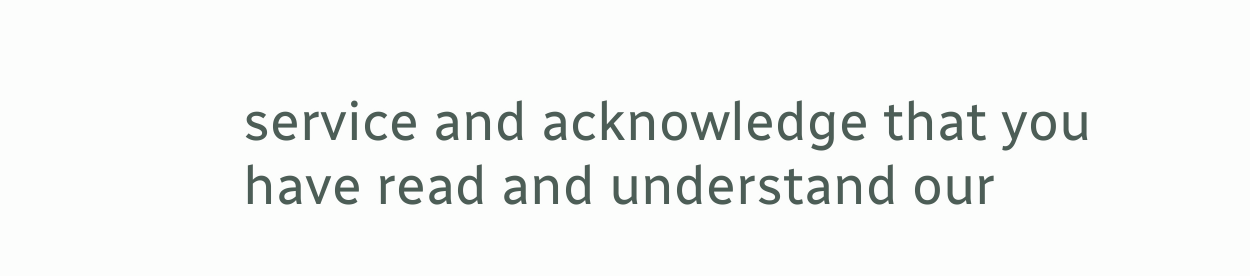service and acknowledge that you have read and understand our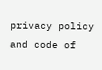privacy policy and code of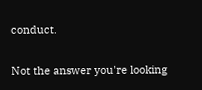conduct.

Not the answer you're looking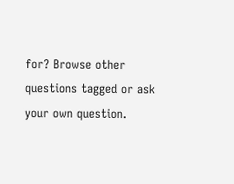for? Browse other questions tagged or ask your own question.